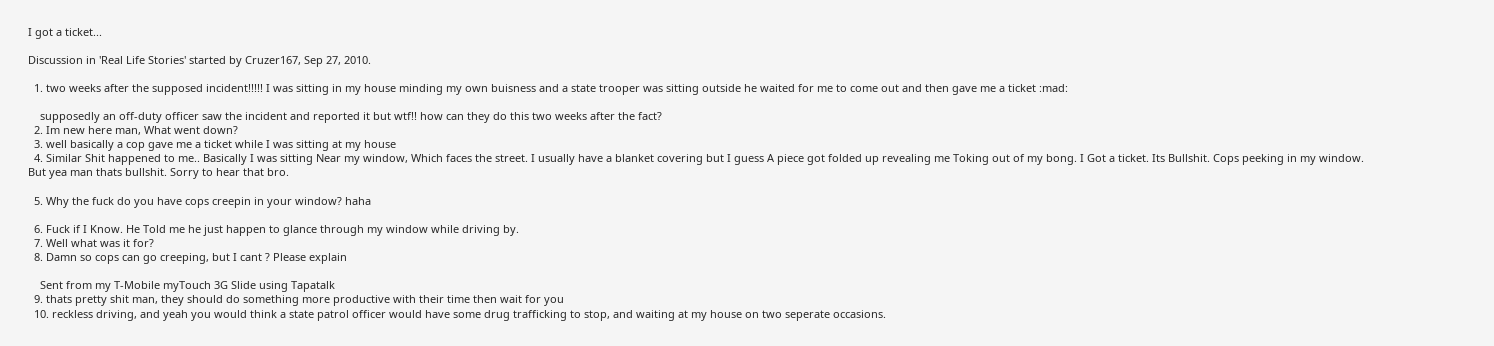I got a ticket...

Discussion in 'Real Life Stories' started by Cruzer167, Sep 27, 2010.

  1. two weeks after the supposed incident!!!!! I was sitting in my house minding my own buisness and a state trooper was sitting outside he waited for me to come out and then gave me a ticket :mad:

    supposedly an off-duty officer saw the incident and reported it but wtf!! how can they do this two weeks after the fact?
  2. Im new here man, What went down?
  3. well basically a cop gave me a ticket while I was sitting at my house
  4. Similar Shit happened to me.. Basically I was sitting Near my window, Which faces the street. I usually have a blanket covering but I guess A piece got folded up revealing me Toking out of my bong. I Got a ticket. Its Bullshit. Cops peeking in my window. But yea man thats bullshit. Sorry to hear that bro.

  5. Why the fuck do you have cops creepin in your window? haha

  6. Fuck if I Know. He Told me he just happen to glance through my window while driving by.
  7. Well what was it for?
  8. Damn so cops can go creeping, but I cant ? Please explain

    Sent from my T-Mobile myTouch 3G Slide using Tapatalk
  9. thats pretty shit man, they should do something more productive with their time then wait for you
  10. reckless driving, and yeah you would think a state patrol officer would have some drug trafficking to stop, and waiting at my house on two seperate occasions.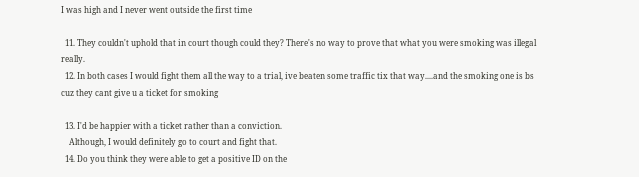I was high and I never went outside the first time

  11. They couldn't uphold that in court though could they? There's no way to prove that what you were smoking was illegal really.
  12. In both cases I would fight them all the way to a trial, ive beaten some traffic tix that way....and the smoking one is bs cuz they cant give u a ticket for smoking

  13. I'd be happier with a ticket rather than a conviction.
    Although, I would definitely go to court and fight that.
  14. Do you think they were able to get a positive ID on the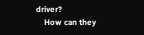driver?
    How can they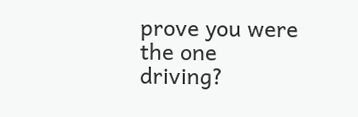prove you were the one driving?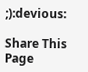;):devious:

Share This Page